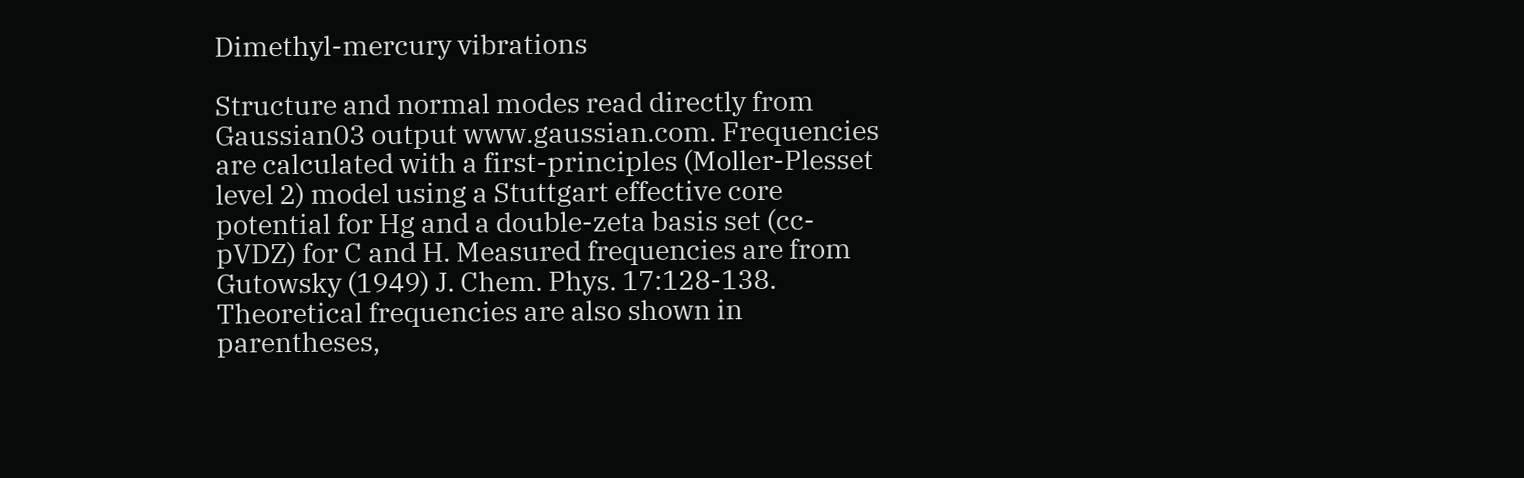Dimethyl-mercury vibrations

Structure and normal modes read directly from Gaussian03 output www.gaussian.com. Frequencies are calculated with a first-principles (Moller-Plesset level 2) model using a Stuttgart effective core potential for Hg and a double-zeta basis set (cc-pVDZ) for C and H. Measured frequencies are from Gutowsky (1949) J. Chem. Phys. 17:128-138. Theoretical frequencies are also shown in parentheses,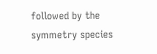followed by the symmetry species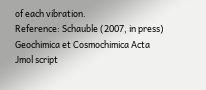of each vibration.
Reference: Schauble (2007, in press) Geochimica et Cosmochimica Acta
Jmol script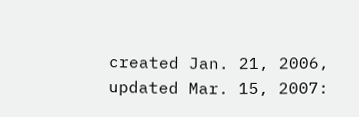created Jan. 21, 2006, updated Mar. 15, 2007: